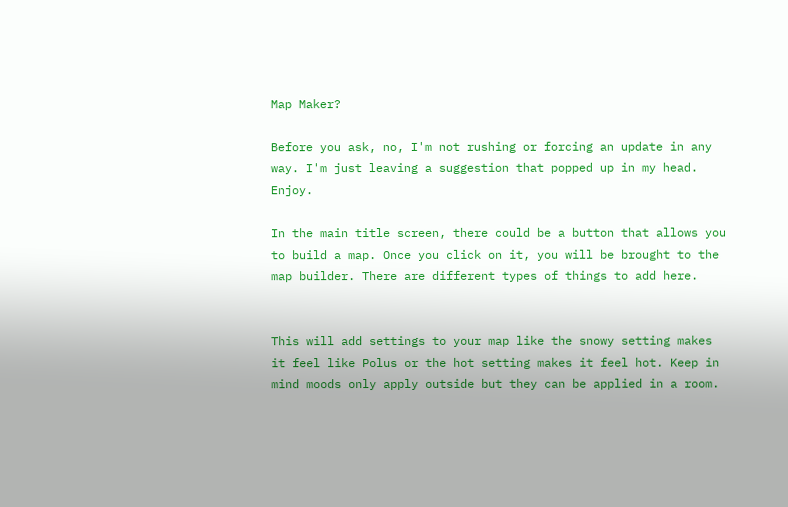Map Maker?

Before you ask, no, I'm not rushing or forcing an update in any way. I'm just leaving a suggestion that popped up in my head. Enjoy.

In the main title screen, there could be a button that allows you to build a map. Once you click on it, you will be brought to the map builder. There are different types of things to add here.


This will add settings to your map like the snowy setting makes it feel like Polus or the hot setting makes it feel hot. Keep in mind moods only apply outside but they can be applied in a room.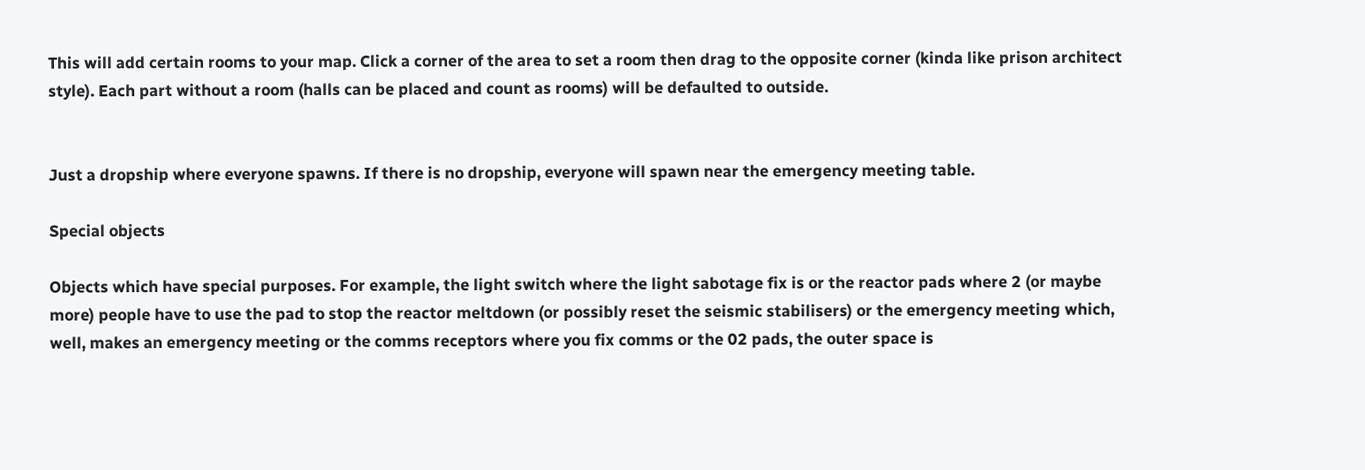This will add certain rooms to your map. Click a corner of the area to set a room then drag to the opposite corner (kinda like prison architect style). Each part without a room (halls can be placed and count as rooms) will be defaulted to outside.


Just a dropship where everyone spawns. If there is no dropship, everyone will spawn near the emergency meeting table.

Special objects

Objects which have special purposes. For example, the light switch where the light sabotage fix is or the reactor pads where 2 (or maybe more) people have to use the pad to stop the reactor meltdown (or possibly reset the seismic stabilisers) or the emergency meeting which, well, makes an emergency meeting or the comms receptors where you fix comms or the 02 pads, the outer space is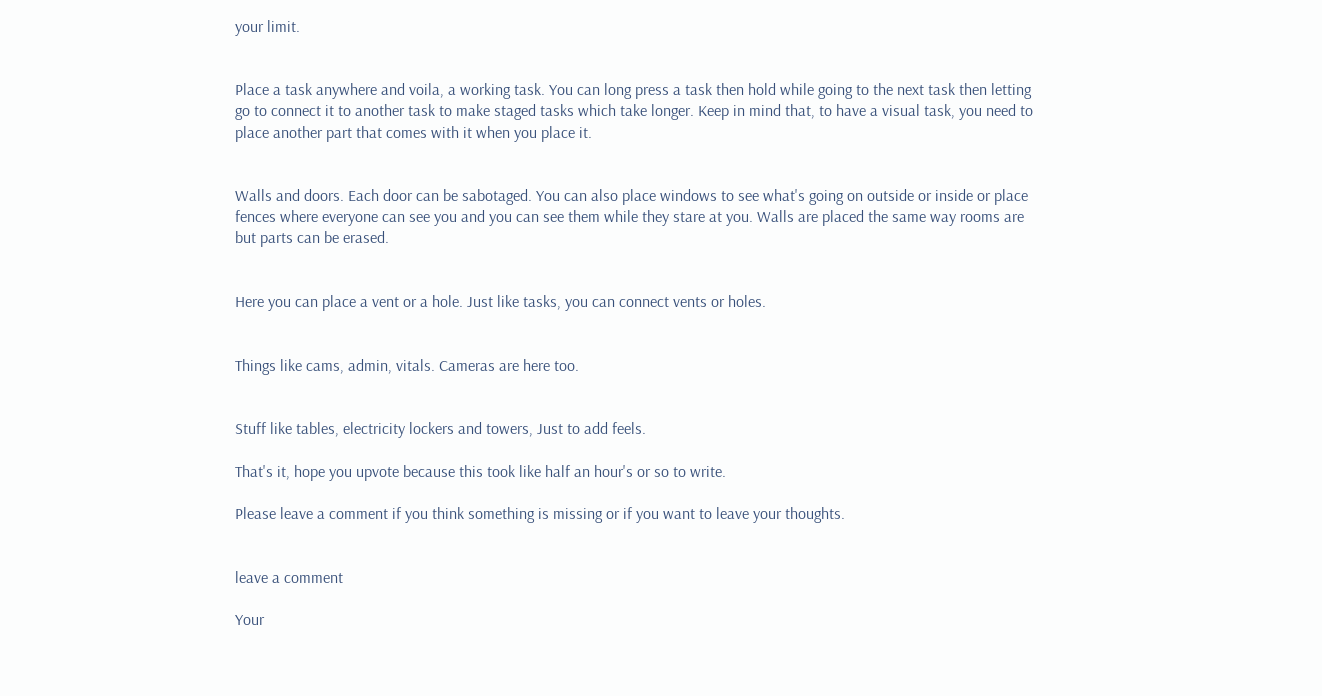your limit.


Place a task anywhere and voila, a working task. You can long press a task then hold while going to the next task then letting go to connect it to another task to make staged tasks which take longer. Keep in mind that, to have a visual task, you need to place another part that comes with it when you place it.


Walls and doors. Each door can be sabotaged. You can also place windows to see what's going on outside or inside or place fences where everyone can see you and you can see them while they stare at you. Walls are placed the same way rooms are but parts can be erased.


Here you can place a vent or a hole. Just like tasks, you can connect vents or holes.


Things like cams, admin, vitals. Cameras are here too.


Stuff like tables, electricity lockers and towers, Just to add feels.

That's it, hope you upvote because this took like half an hour's or so to write.

Please leave a comment if you think something is missing or if you want to leave your thoughts.


leave a comment

Your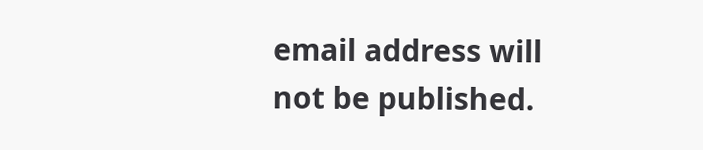email address will not be published.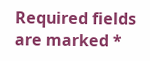Required fields are marked *